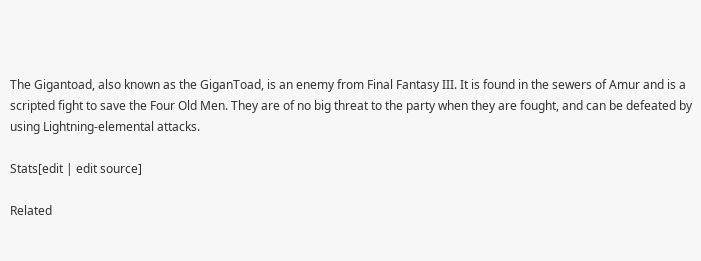The Gigantoad, also known as the GiganToad, is an enemy from Final Fantasy III. It is found in the sewers of Amur and is a scripted fight to save the Four Old Men. They are of no big threat to the party when they are fought, and can be defeated by using Lightning-elemental attacks.

Stats[edit | edit source]

Related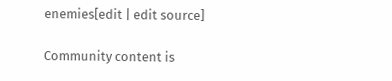enemies[edit | edit source]

Community content is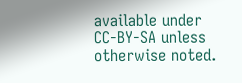available under CC-BY-SA unless otherwise noted.